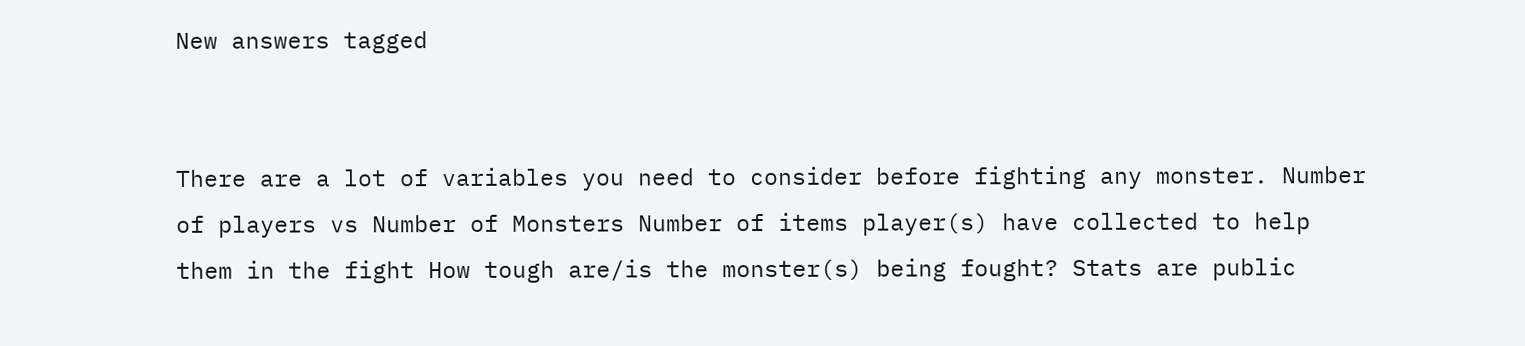New answers tagged


There are a lot of variables you need to consider before fighting any monster. Number of players vs Number of Monsters Number of items player(s) have collected to help them in the fight How tough are/is the monster(s) being fought? Stats are public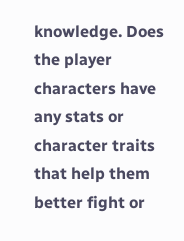knowledge. Does the player characters have any stats or character traits that help them better fight or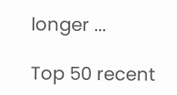longer ...

Top 50 recent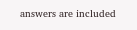answers are included